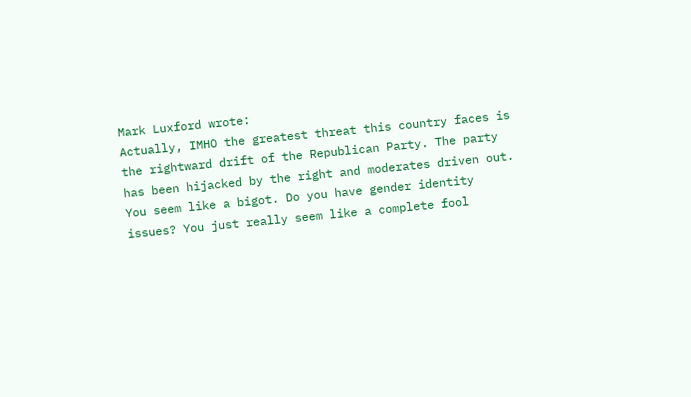Mark Luxford wrote:
Actually, IMHO the greatest threat this country faces is the rightward drift of the Republican Party. The party has been hijacked by the right and moderates driven out.
You seem like a bigot. Do you have gender identity issues? You just really seem like a complete fool